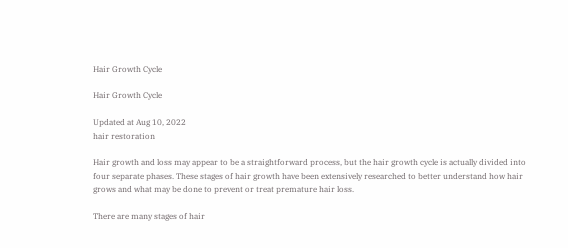Hair Growth Cycle

Hair Growth Cycle

Updated at Aug 10, 2022
hair restoration

Hair growth and loss may appear to be a straightforward process, but the hair growth cycle is actually divided into four separate phases. These stages of hair growth have been extensively researched to better understand how hair grows and what may be done to prevent or treat premature hair loss.

There are many stages of hair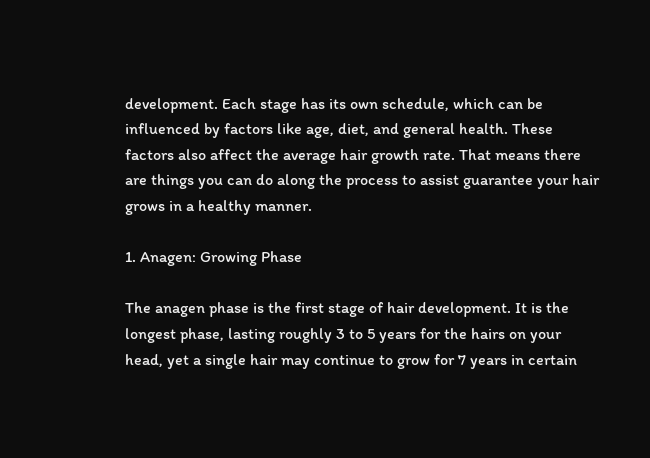development. Each stage has its own schedule, which can be influenced by factors like age, diet, and general health. These factors also affect the average hair growth rate. That means there are things you can do along the process to assist guarantee your hair grows in a healthy manner.

1. Anagen: Growing Phase

The anagen phase is the first stage of hair development. It is the longest phase, lasting roughly 3 to 5 years for the hairs on your head, yet a single hair may continue to grow for 7 years in certain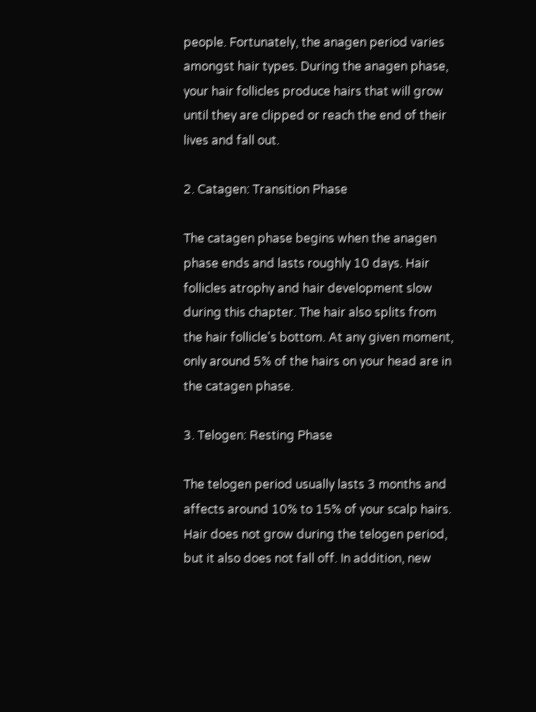people. Fortunately, the anagen period varies amongst hair types. During the anagen phase, your hair follicles produce hairs that will grow until they are clipped or reach the end of their lives and fall out.

2. Catagen: Transition Phase

The catagen phase begins when the anagen phase ends and lasts roughly 10 days. Hair follicles atrophy and hair development slow during this chapter. The hair also splits from the hair follicle's bottom. At any given moment, only around 5% of the hairs on your head are in the catagen phase.

3. Telogen: Resting Phase

The telogen period usually lasts 3 months and affects around 10% to 15% of your scalp hairs. Hair does not grow during the telogen period, but it also does not fall off. In addition, new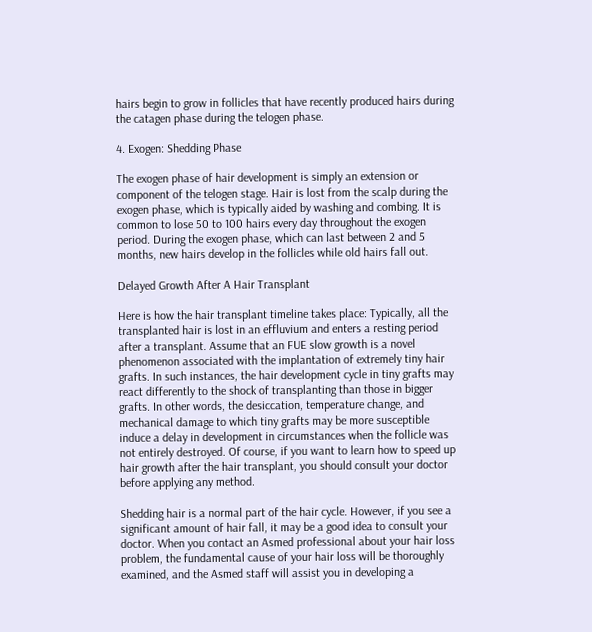hairs begin to grow in follicles that have recently produced hairs during the catagen phase during the telogen phase.

4. Exogen: Shedding Phase

The exogen phase of hair development is simply an extension or component of the telogen stage. Hair is lost from the scalp during the exogen phase, which is typically aided by washing and combing. It is common to lose 50 to 100 hairs every day throughout the exogen period. During the exogen phase, which can last between 2 and 5 months, new hairs develop in the follicles while old hairs fall out.

Delayed Growth After A Hair Transplant

Here is how the hair transplant timeline takes place: Typically, all the transplanted hair is lost in an effluvium and enters a resting period after a transplant. Assume that an FUE slow growth is a novel phenomenon associated with the implantation of extremely tiny hair grafts. In such instances, the hair development cycle in tiny grafts may react differently to the shock of transplanting than those in bigger grafts. In other words, the desiccation, temperature change, and mechanical damage to which tiny grafts may be more susceptible induce a delay in development in circumstances when the follicle was not entirely destroyed. Of course, if you want to learn how to speed up hair growth after the hair transplant, you should consult your doctor before applying any method.

Shedding hair is a normal part of the hair cycle. However, if you see a significant amount of hair fall, it may be a good idea to consult your doctor. When you contact an Asmed professional about your hair loss problem, the fundamental cause of your hair loss will be thoroughly examined, and the Asmed staff will assist you in developing a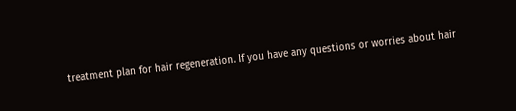treatment plan for hair regeneration. If you have any questions or worries about hair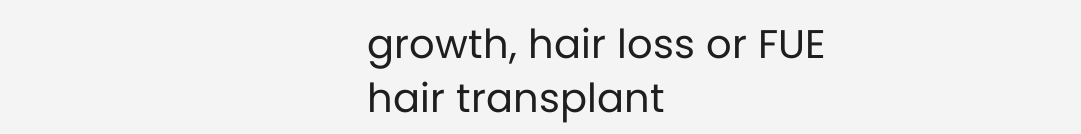growth, hair loss or FUE hair transplant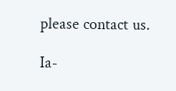please contact us.

Ia-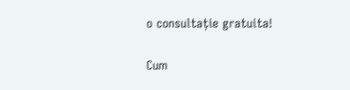o consultație gratuita!

Cum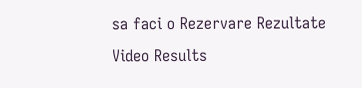sa faci o Rezervare Rezultate Video Results